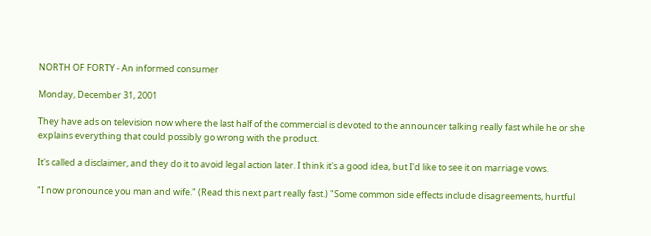NORTH OF FORTY - An informed consumer

Monday, December 31, 2001

They have ads on television now where the last half of the commercial is devoted to the announcer talking really fast while he or she explains everything that could possibly go wrong with the product.

It's called a disclaimer, and they do it to avoid legal action later. I think it's a good idea, but I'd like to see it on marriage vows.

"I now pronounce you man and wife." (Read this next part really fast.) "Some common side effects include disagreements, hurtful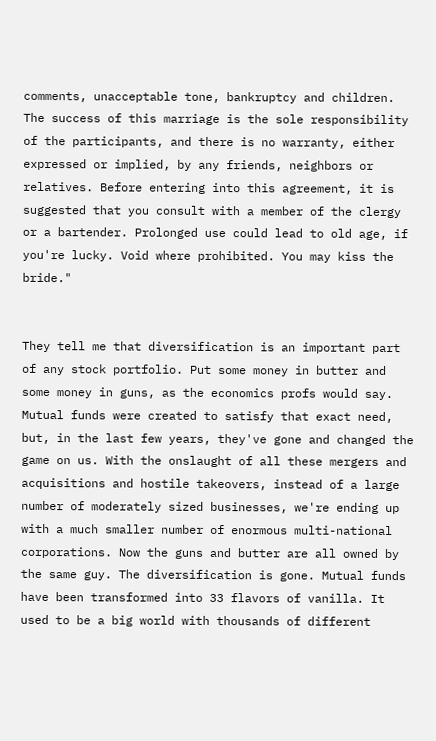comments, unacceptable tone, bankruptcy and children. The success of this marriage is the sole responsibility of the participants, and there is no warranty, either expressed or implied, by any friends, neighbors or relatives. Before entering into this agreement, it is suggested that you consult with a member of the clergy or a bartender. Prolonged use could lead to old age, if you're lucky. Void where prohibited. You may kiss the bride."


They tell me that diversification is an important part of any stock portfolio. Put some money in butter and some money in guns, as the economics profs would say. Mutual funds were created to satisfy that exact need, but, in the last few years, they've gone and changed the game on us. With the onslaught of all these mergers and acquisitions and hostile takeovers, instead of a large number of moderately sized businesses, we're ending up with a much smaller number of enormous multi-national corporations. Now the guns and butter are all owned by the same guy. The diversification is gone. Mutual funds have been transformed into 33 flavors of vanilla. It used to be a big world with thousands of different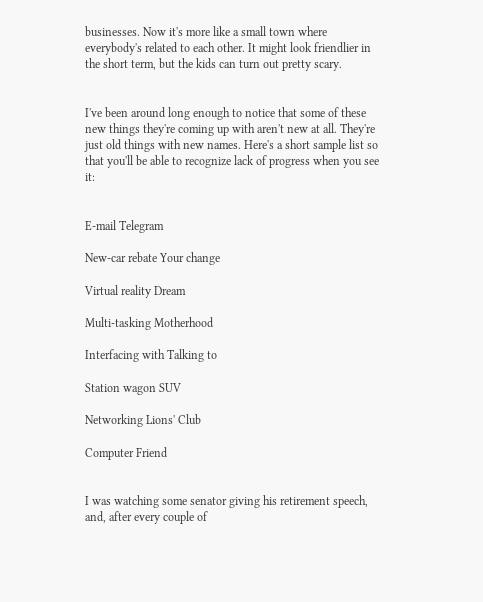businesses. Now it's more like a small town where everybody's related to each other. It might look friendlier in the short term, but the kids can turn out pretty scary.


I've been around long enough to notice that some of these new things they're coming up with aren't new at all. They're just old things with new names. Here's a short sample list so that you'll be able to recognize lack of progress when you see it:


E-mail Telegram

New-car rebate Your change

Virtual reality Dream

Multi-tasking Motherhood

Interfacing with Talking to

Station wagon SUV

Networking Lions' Club

Computer Friend


I was watching some senator giving his retirement speech, and, after every couple of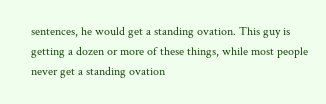sentences, he would get a standing ovation. This guy is getting a dozen or more of these things, while most people never get a standing ovation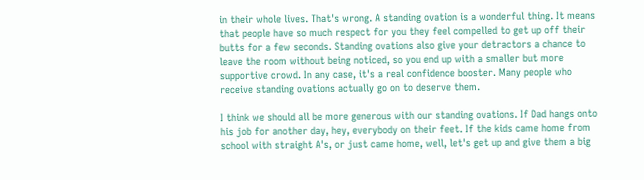in their whole lives. That's wrong. A standing ovation is a wonderful thing. It means that people have so much respect for you they feel compelled to get up off their butts for a few seconds. Standing ovations also give your detractors a chance to leave the room without being noticed, so you end up with a smaller but more supportive crowd. In any case, it's a real confidence booster. Many people who receive standing ovations actually go on to deserve them.

I think we should all be more generous with our standing ovations. If Dad hangs onto his job for another day, hey, everybody on their feet. If the kids came home from school with straight A's, or just came home, well, let's get up and give them a big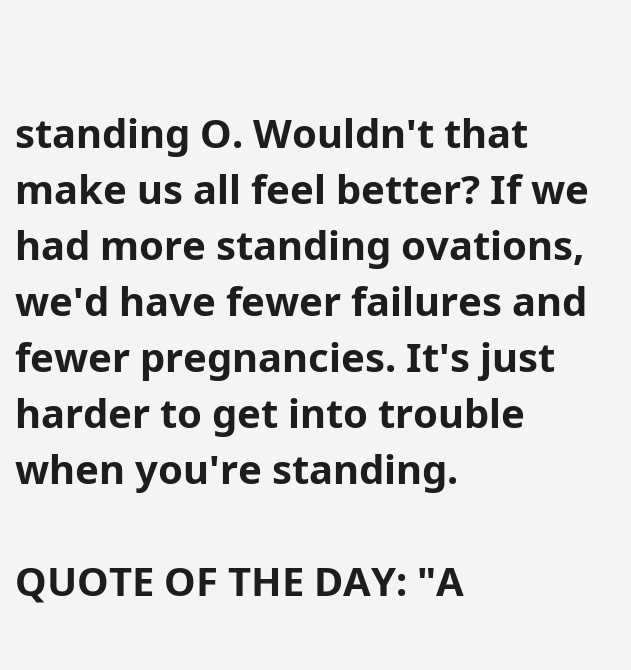standing O. Wouldn't that make us all feel better? If we had more standing ovations, we'd have fewer failures and fewer pregnancies. It's just harder to get into trouble when you're standing.

QUOTE OF THE DAY: "A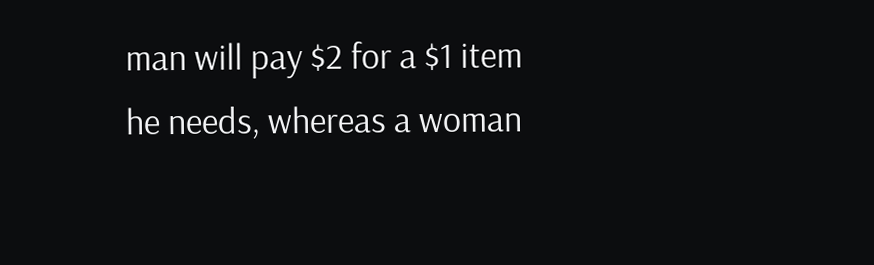man will pay $2 for a $1 item he needs, whereas a woman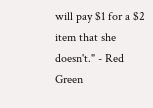will pay $1 for a $2 item that she doesn't." - Red Green